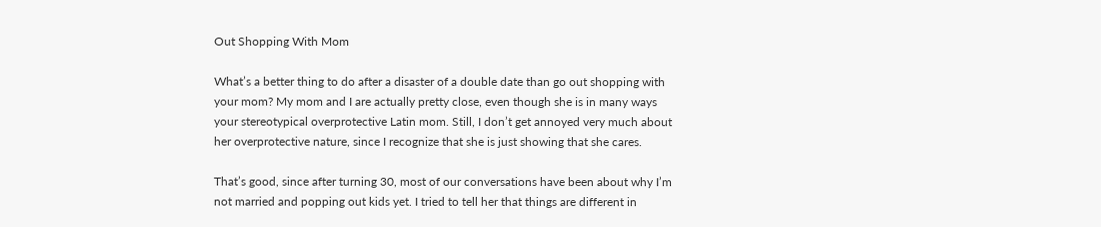Out Shopping With Mom

What’s a better thing to do after a disaster of a double date than go out shopping with your mom? My mom and I are actually pretty close, even though she is in many ways your stereotypical overprotective Latin mom. Still, I don’t get annoyed very much about her overprotective nature, since I recognize that she is just showing that she cares.

That’s good, since after turning 30, most of our conversations have been about why I’m not married and popping out kids yet. I tried to tell her that things are different in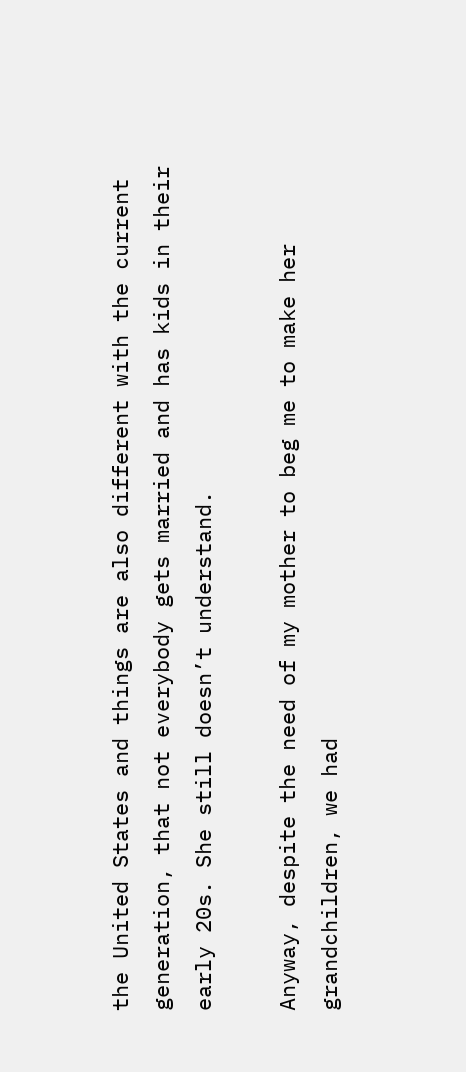the United States and things are also different with the current generation, that not everybody gets married and has kids in their early 20s. She still doesn’t understand.

Anyway, despite the need of my mother to beg me to make her grandchildren, we had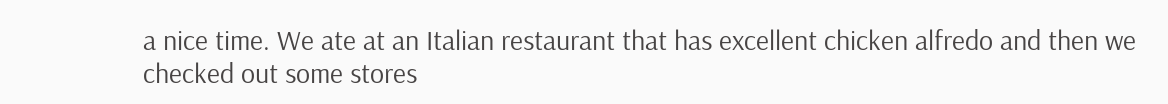a nice time. We ate at an Italian restaurant that has excellent chicken alfredo and then we checked out some stores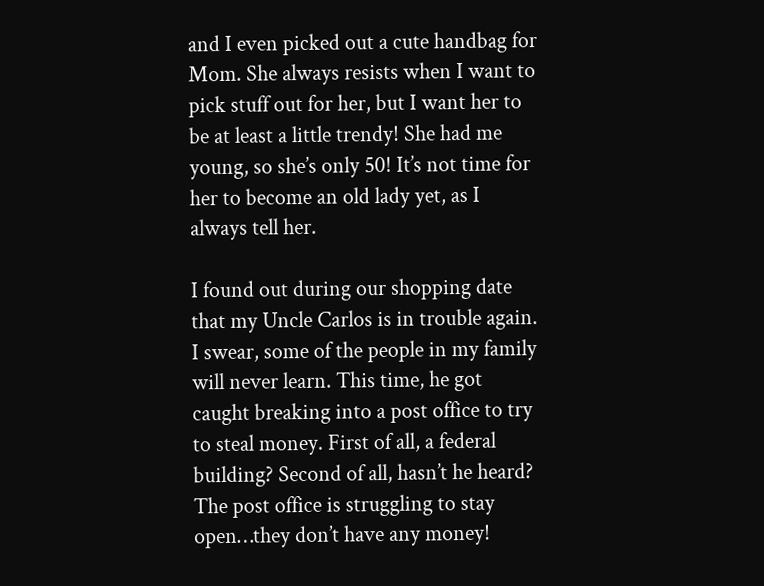and I even picked out a cute handbag for Mom. She always resists when I want to pick stuff out for her, but I want her to be at least a little trendy! She had me young, so she’s only 50! It’s not time for her to become an old lady yet, as I always tell her.

I found out during our shopping date that my Uncle Carlos is in trouble again. I swear, some of the people in my family will never learn. This time, he got caught breaking into a post office to try to steal money. First of all, a federal building? Second of all, hasn’t he heard? The post office is struggling to stay open…they don’t have any money!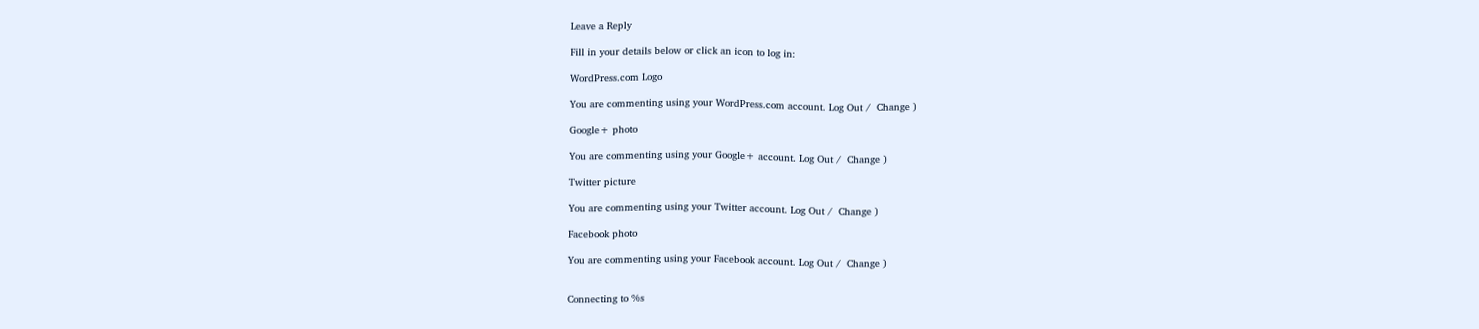Leave a Reply

Fill in your details below or click an icon to log in:

WordPress.com Logo

You are commenting using your WordPress.com account. Log Out /  Change )

Google+ photo

You are commenting using your Google+ account. Log Out /  Change )

Twitter picture

You are commenting using your Twitter account. Log Out /  Change )

Facebook photo

You are commenting using your Facebook account. Log Out /  Change )


Connecting to %s